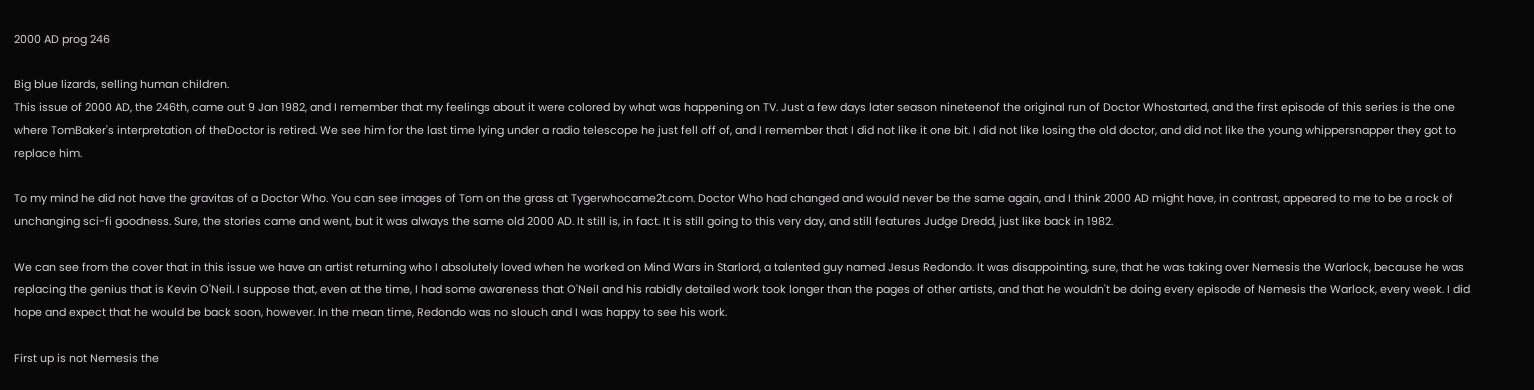2000 AD prog 246

Big blue lizards, selling human children.
This issue of 2000 AD, the 246th, came out 9 Jan 1982, and I remember that my feelings about it were colored by what was happening on TV. Just a few days later season nineteenof the original run of Doctor Whostarted, and the first episode of this series is the one where TomBaker's interpretation of theDoctor is retired. We see him for the last time lying under a radio telescope he just fell off of, and I remember that I did not like it one bit. I did not like losing the old doctor, and did not like the young whippersnapper they got to replace him.

To my mind he did not have the gravitas of a Doctor Who. You can see images of Tom on the grass at Tygerwhocame2t.com. Doctor Who had changed and would never be the same again, and I think 2000 AD might have, in contrast, appeared to me to be a rock of unchanging sci-fi goodness. Sure, the stories came and went, but it was always the same old 2000 AD. It still is, in fact. It is still going to this very day, and still features Judge Dredd, just like back in 1982.

We can see from the cover that in this issue we have an artist returning who I absolutely loved when he worked on Mind Wars in Starlord, a talented guy named Jesus Redondo. It was disappointing, sure, that he was taking over Nemesis the Warlock, because he was replacing the genius that is Kevin O'Neil. I suppose that, even at the time, I had some awareness that O'Neil and his rabidly detailed work took longer than the pages of other artists, and that he wouldn't be doing every episode of Nemesis the Warlock, every week. I did hope and expect that he would be back soon, however. In the mean time, Redondo was no slouch and I was happy to see his work.

First up is not Nemesis the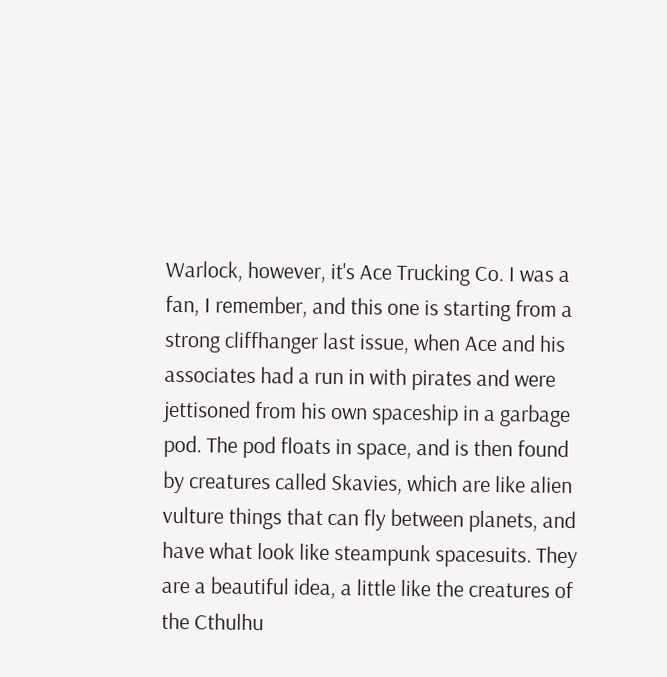Warlock, however, it's Ace Trucking Co. I was a fan, I remember, and this one is starting from a strong cliffhanger last issue, when Ace and his associates had a run in with pirates and were jettisoned from his own spaceship in a garbage pod. The pod floats in space, and is then found by creatures called Skavies, which are like alien vulture things that can fly between planets, and have what look like steampunk spacesuits. They are a beautiful idea, a little like the creatures of the Cthulhu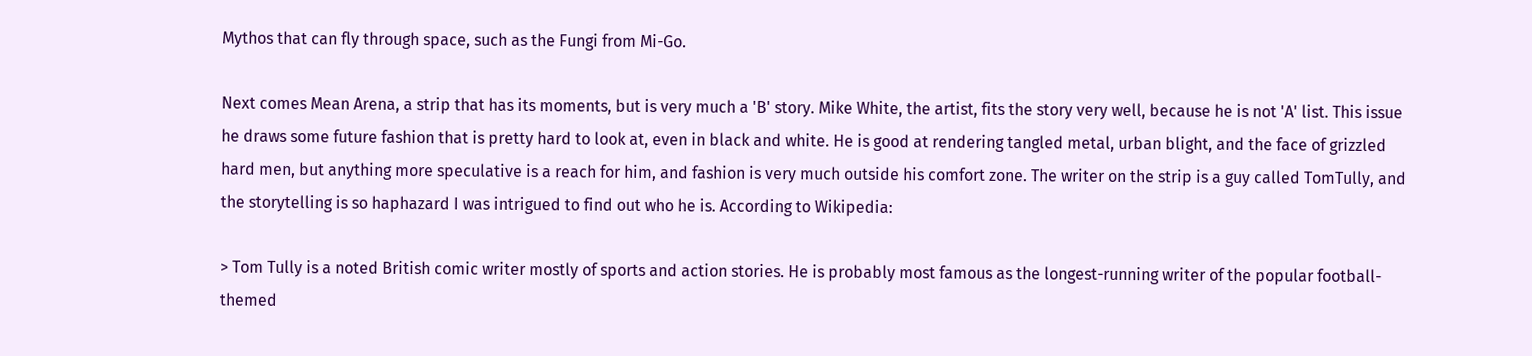Mythos that can fly through space, such as the Fungi from Mi-Go.

Next comes Mean Arena, a strip that has its moments, but is very much a 'B' story. Mike White, the artist, fits the story very well, because he is not 'A' list. This issue he draws some future fashion that is pretty hard to look at, even in black and white. He is good at rendering tangled metal, urban blight, and the face of grizzled hard men, but anything more speculative is a reach for him, and fashion is very much outside his comfort zone. The writer on the strip is a guy called TomTully, and the storytelling is so haphazard I was intrigued to find out who he is. According to Wikipedia:

> Tom Tully is a noted British comic writer mostly of sports and action stories. He is probably most famous as the longest-running writer of the popular football-themed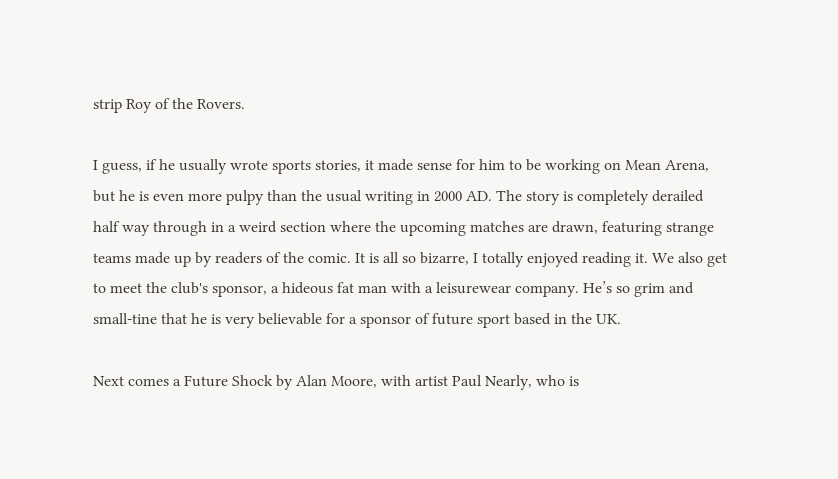strip Roy of the Rovers.

I guess, if he usually wrote sports stories, it made sense for him to be working on Mean Arena, but he is even more pulpy than the usual writing in 2000 AD. The story is completely derailed half way through in a weird section where the upcoming matches are drawn, featuring strange teams made up by readers of the comic. It is all so bizarre, I totally enjoyed reading it. We also get to meet the club's sponsor, a hideous fat man with a leisurewear company. He’s so grim and small-tine that he is very believable for a sponsor of future sport based in the UK.

Next comes a Future Shock by Alan Moore, with artist Paul Nearly, who is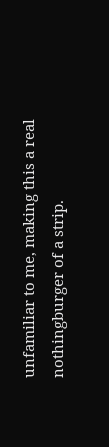unfamiliar to me, making this a real nothingburger of a strip.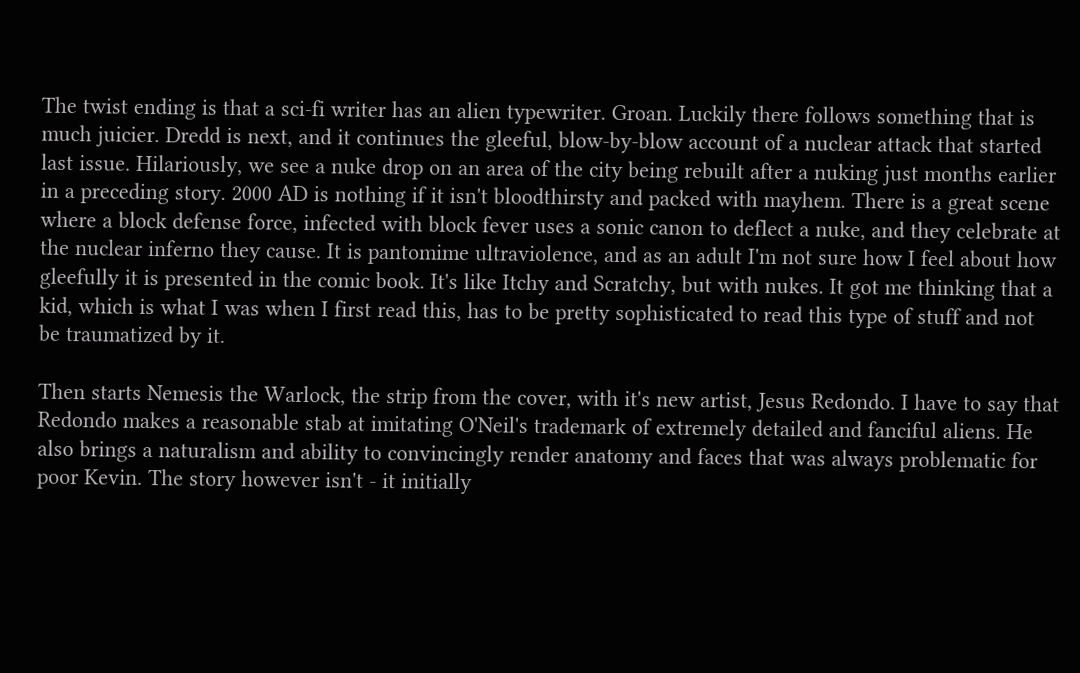The twist ending is that a sci-fi writer has an alien typewriter. Groan. Luckily there follows something that is much juicier. Dredd is next, and it continues the gleeful, blow-by-blow account of a nuclear attack that started last issue. Hilariously, we see a nuke drop on an area of the city being rebuilt after a nuking just months earlier in a preceding story. 2000 AD is nothing if it isn't bloodthirsty and packed with mayhem. There is a great scene where a block defense force, infected with block fever uses a sonic canon to deflect a nuke, and they celebrate at the nuclear inferno they cause. It is pantomime ultraviolence, and as an adult I'm not sure how I feel about how gleefully it is presented in the comic book. It's like Itchy and Scratchy, but with nukes. It got me thinking that a kid, which is what I was when I first read this, has to be pretty sophisticated to read this type of stuff and not be traumatized by it.

Then starts Nemesis the Warlock, the strip from the cover, with it's new artist, Jesus Redondo. I have to say that Redondo makes a reasonable stab at imitating O'Neil's trademark of extremely detailed and fanciful aliens. He also brings a naturalism and ability to convincingly render anatomy and faces that was always problematic for poor Kevin. The story however isn't - it initially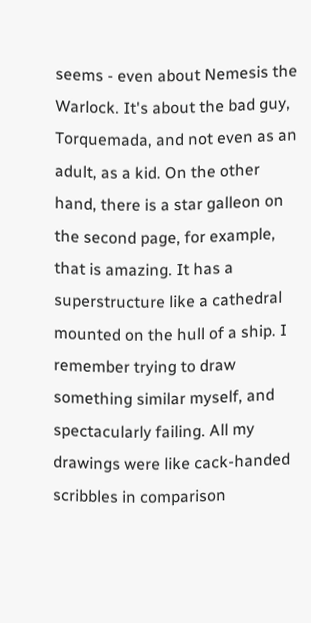seems - even about Nemesis the Warlock. It's about the bad guy, Torquemada, and not even as an adult, as a kid. On the other hand, there is a star galleon on the second page, for example, that is amazing. It has a superstructure like a cathedral mounted on the hull of a ship. I remember trying to draw something similar myself, and spectacularly failing. All my drawings were like cack-handed scribbles in comparison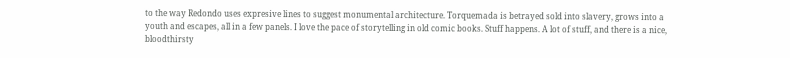to the way Redondo uses expresive lines to suggest monumental architecture. Torquemada is betrayed sold into slavery, grows into a youth and escapes, all in a few panels. I love the pace of storytelling in old comic books. Stuff happens. A lot of stuff, and there is a nice, bloodthirsty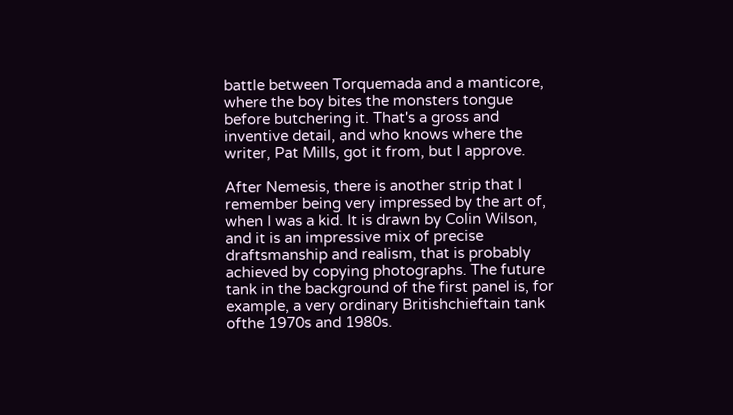battle between Torquemada and a manticore, where the boy bites the monsters tongue before butchering it. That's a gross and inventive detail, and who knows where the writer, Pat Mills, got it from, but I approve.

After Nemesis, there is another strip that I remember being very impressed by the art of, when I was a kid. It is drawn by Colin Wilson, and it is an impressive mix of precise draftsmanship and realism, that is probably achieved by copying photographs. The future tank in the background of the first panel is, for example, a very ordinary Britishchieftain tank ofthe 1970s and 1980s.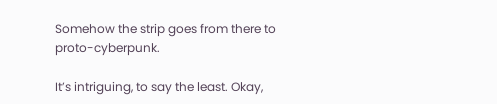Somehow the strip goes from there to proto-cyberpunk.

It’s intriguing, to say the least. Okay,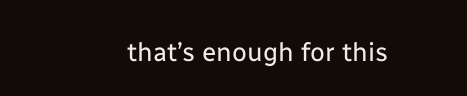that’s enough for this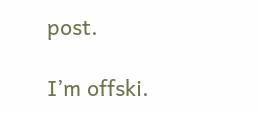post.

I’m offski.